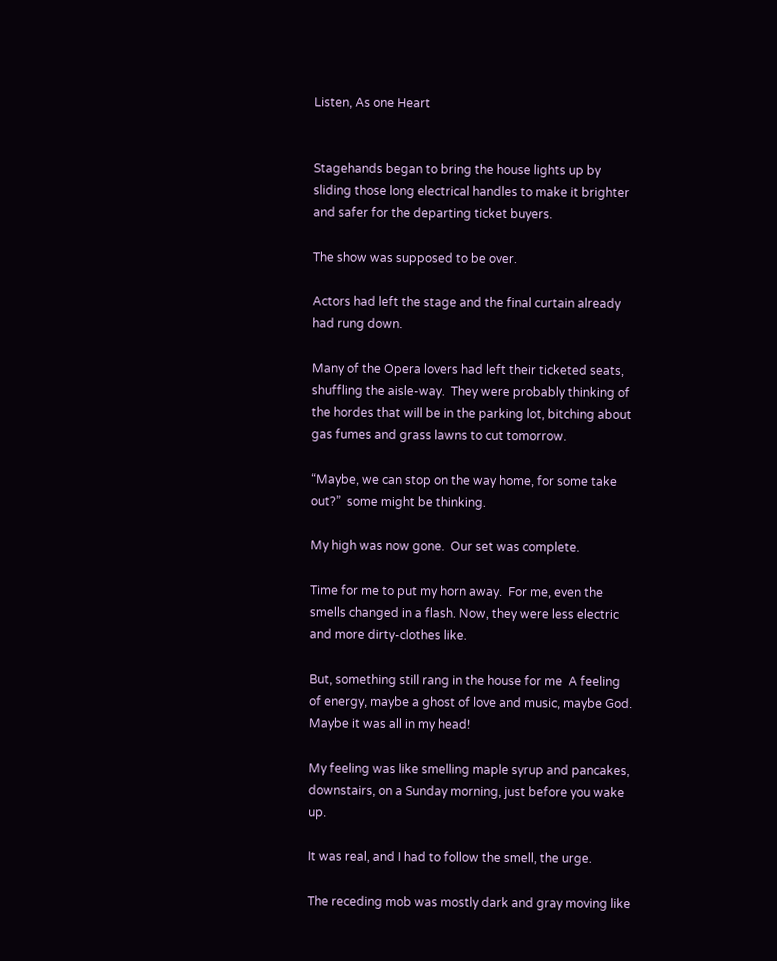Listen, As one Heart


Stagehands began to bring the house lights up by sliding those long electrical handles to make it brighter and safer for the departing ticket buyers.

The show was supposed to be over.

Actors had left the stage and the final curtain already had rung down.

Many of the Opera lovers had left their ticketed seats, shuffling the aisle-way.  They were probably thinking of the hordes that will be in the parking lot, bitching about gas fumes and grass lawns to cut tomorrow.

“Maybe, we can stop on the way home, for some take out?”  some might be thinking.

My high was now gone.  Our set was complete.

Time for me to put my horn away.  For me, even the smells changed in a flash. Now, they were less electric and more dirty-clothes like.

But, something still rang in the house for me  A feeling of energy, maybe a ghost of love and music, maybe God.  Maybe it was all in my head!

My feeling was like smelling maple syrup and pancakes, downstairs, on a Sunday morning, just before you wake up.

It was real, and I had to follow the smell, the urge.

The receding mob was mostly dark and gray moving like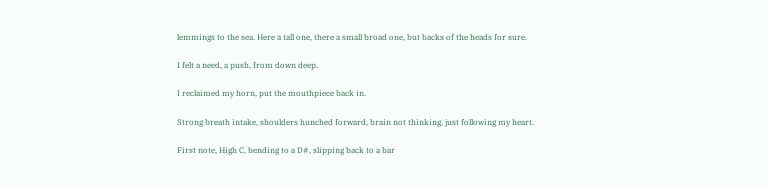lemmings to the sea. Here a tall one, there a small broad one, but backs of the heads for sure.

I felt a need, a push, from down deep.

I reclaimed my horn, put the mouthpiece back in.

Strong breath intake, shoulders hunched forward, brain not thinking, just following my heart.

First note, High C, bending to a D#, slipping back to a bar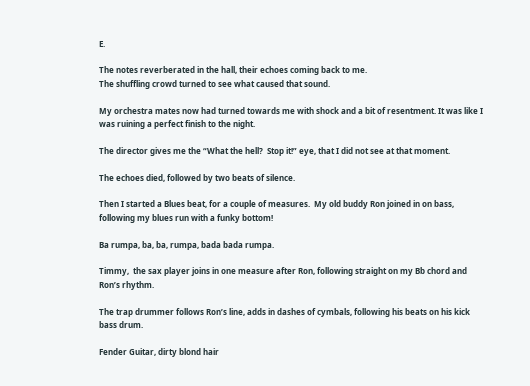E.

The notes reverberated in the hall, their echoes coming back to me.
The shuffling crowd turned to see what caused that sound.

My orchestra mates now had turned towards me with shock and a bit of resentment. It was like I was ruining a perfect finish to the night.

The director gives me the “What the hell?  Stop it!” eye, that I did not see at that moment.

The echoes died, followed by two beats of silence.

Then I started a Blues beat, for a couple of measures.  My old buddy Ron joined in on bass, following my blues run with a funky bottom!

Ba rumpa, ba, ba, rumpa, bada bada rumpa.

Timmy,  the sax player joins in one measure after Ron, following straight on my Bb chord and Ron’s rhythm.

The trap drummer follows Ron’s line, adds in dashes of cymbals, following his beats on his kick bass drum.

Fender Guitar, dirty blond hair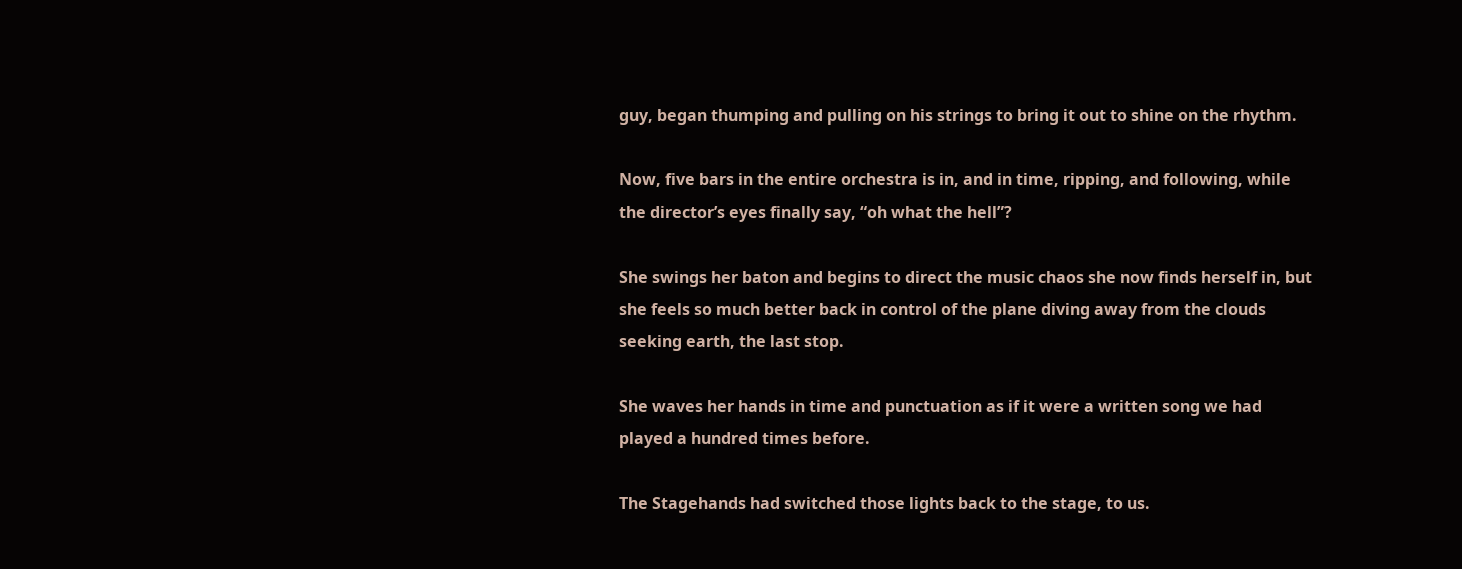guy, began thumping and pulling on his strings to bring it out to shine on the rhythm.

Now, five bars in the entire orchestra is in, and in time, ripping, and following, while the director’s eyes finally say, “oh what the hell”?

She swings her baton and begins to direct the music chaos she now finds herself in, but she feels so much better back in control of the plane diving away from the clouds seeking earth, the last stop.

She waves her hands in time and punctuation as if it were a written song we had played a hundred times before.

The Stagehands had switched those lights back to the stage, to us.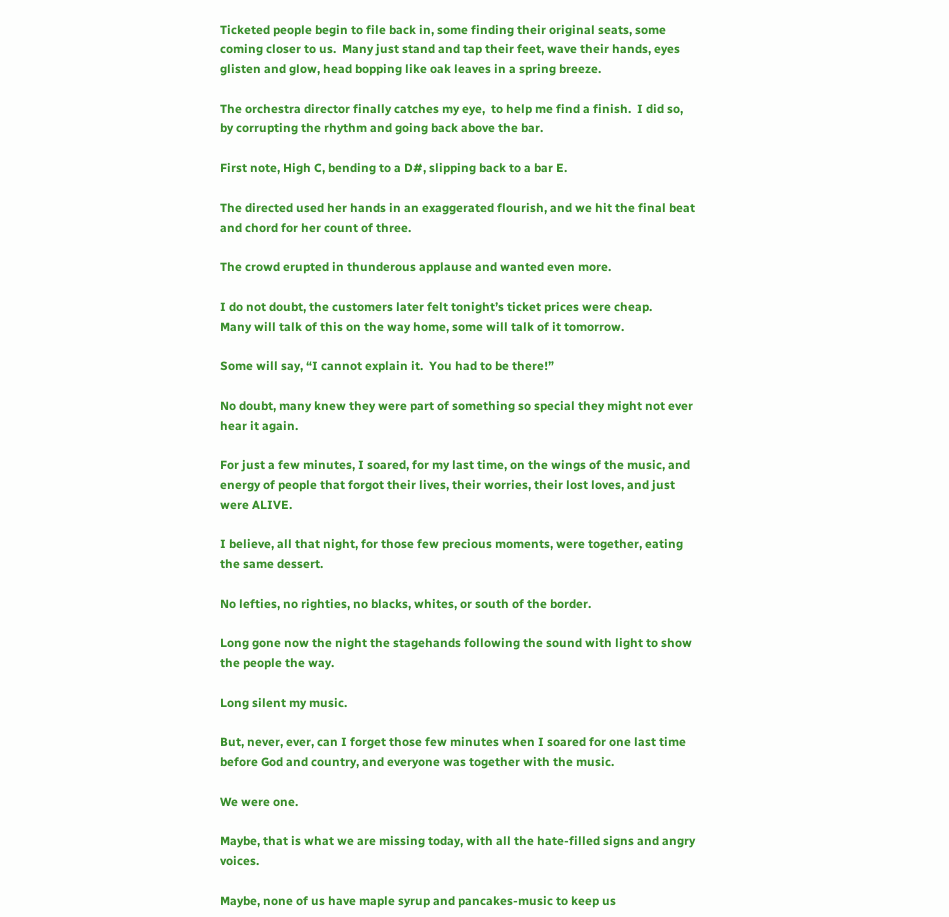Ticketed people begin to file back in, some finding their original seats, some coming closer to us.  Many just stand and tap their feet, wave their hands, eyes glisten and glow, head bopping like oak leaves in a spring breeze.

The orchestra director finally catches my eye,  to help me find a finish.  I did so, by corrupting the rhythm and going back above the bar.

First note, High C, bending to a D#, slipping back to a bar E.

The directed used her hands in an exaggerated flourish, and we hit the final beat and chord for her count of three.

The crowd erupted in thunderous applause and wanted even more.

I do not doubt, the customers later felt tonight’s ticket prices were cheap.
Many will talk of this on the way home, some will talk of it tomorrow.

Some will say, “I cannot explain it.  You had to be there!”

No doubt, many knew they were part of something so special they might not ever hear it again.

For just a few minutes, I soared, for my last time, on the wings of the music, and energy of people that forgot their lives, their worries, their lost loves, and just were ALIVE.

I believe, all that night, for those few precious moments, were together, eating the same dessert.

No lefties, no righties, no blacks, whites, or south of the border.

Long gone now the night the stagehands following the sound with light to show the people the way.

Long silent my music.

But, never, ever, can I forget those few minutes when I soared for one last time before God and country, and everyone was together with the music.

We were one.

Maybe, that is what we are missing today, with all the hate-filled signs and angry voices.

Maybe, none of us have maple syrup and pancakes-music to keep us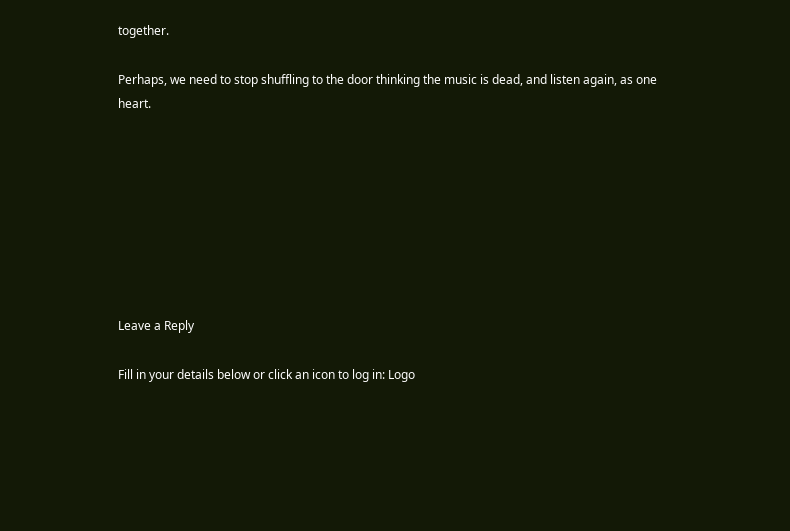together.

Perhaps, we need to stop shuffling to the door thinking the music is dead, and listen again, as one heart.








Leave a Reply

Fill in your details below or click an icon to log in: Logo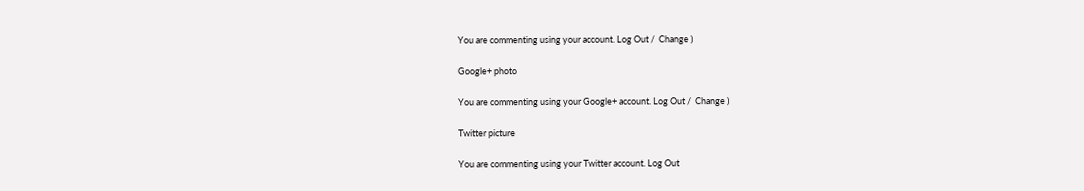You are commenting using your account. Log Out /  Change )

Google+ photo

You are commenting using your Google+ account. Log Out /  Change )

Twitter picture

You are commenting using your Twitter account. Log Out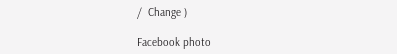/  Change )

Facebook photo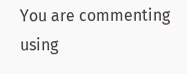You are commenting using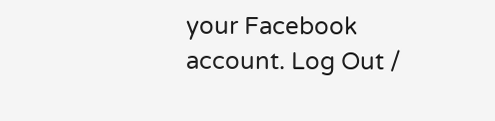your Facebook account. Log Out /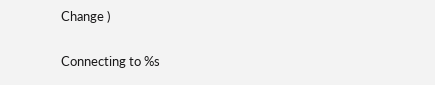Change )

Connecting to %s